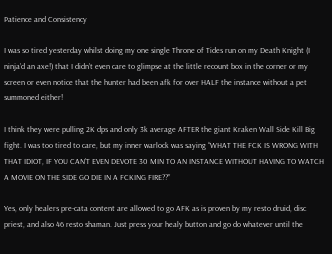Patience and Consistency

I was so tired yesterday whilst doing my one single Throne of Tides run on my Death Knight (I ninja’d an axe!) that I didn’t even care to glimpse at the little recount box in the corner or my screen or even notice that the hunter had been afk for over HALF the instance without a pet summoned either!

I think they were pulling 2K dps and only 3k average AFTER the giant Kraken Wall Side Kill Big fight. I was too tired to care, but my inner warlock was saying “WHAT THE FCK IS WRONG WITH THAT IDIOT, IF YOU CAN’T EVEN DEVOTE 30 MIN TO AN INSTANCE WITHOUT HAVING TO WATCH A MOVIE ON THE SIDE GO DIE IN A FCKING FIRE??”

Yes, only healers pre-cata content are allowed to go AFK as is proven by my resto druid, disc priest, and also 46 resto shaman. Just press your healy button and go do whatever until the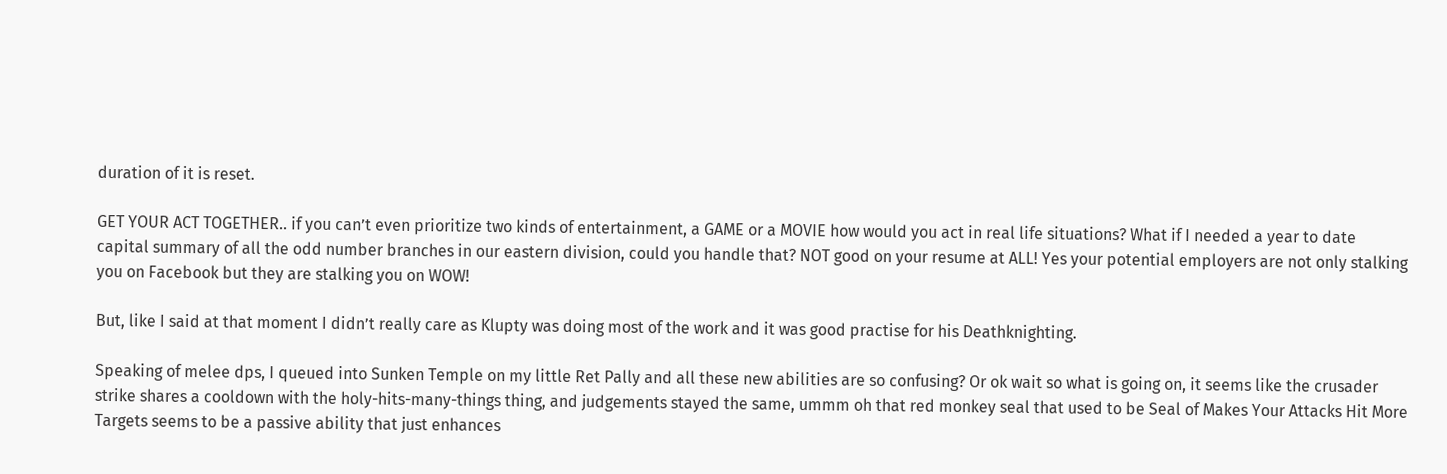duration of it is reset.

GET YOUR ACT TOGETHER.. if you can’t even prioritize two kinds of entertainment, a GAME or a MOVIE how would you act in real life situations? What if I needed a year to date capital summary of all the odd number branches in our eastern division, could you handle that? NOT good on your resume at ALL! Yes your potential employers are not only stalking you on Facebook but they are stalking you on WOW!

But, like I said at that moment I didn’t really care as Klupty was doing most of the work and it was good practise for his Deathknighting.

Speaking of melee dps, I queued into Sunken Temple on my little Ret Pally and all these new abilities are so confusing? Or ok wait so what is going on, it seems like the crusader strike shares a cooldown with the holy-hits-many-things thing, and judgements stayed the same, ummm oh that red monkey seal that used to be Seal of Makes Your Attacks Hit More Targets seems to be a passive ability that just enhances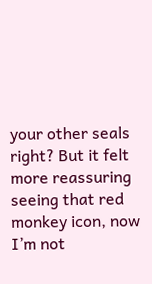your other seals right? But it felt more reassuring seeing that red monkey icon, now I’m not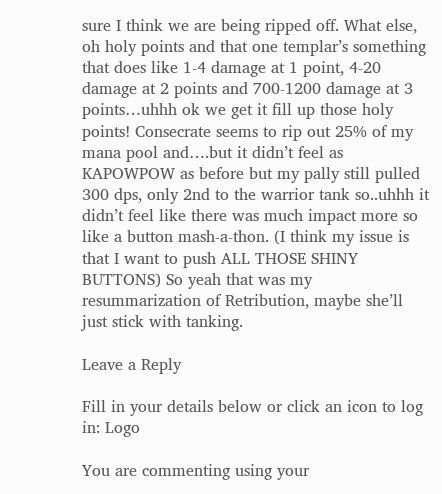sure I think we are being ripped off. What else, oh holy points and that one templar’s something that does like 1-4 damage at 1 point, 4-20 damage at 2 points and 700-1200 damage at 3 points…uhhh ok we get it fill up those holy points! Consecrate seems to rip out 25% of my mana pool and….but it didn’t feel as KAPOWPOW as before but my pally still pulled 300 dps, only 2nd to the warrior tank so..uhhh it didn’t feel like there was much impact more so like a button mash-a-thon. (I think my issue is that I want to push ALL THOSE SHINY BUTTONS) So yeah that was my resummarization of Retribution, maybe she’ll just stick with tanking.

Leave a Reply

Fill in your details below or click an icon to log in: Logo

You are commenting using your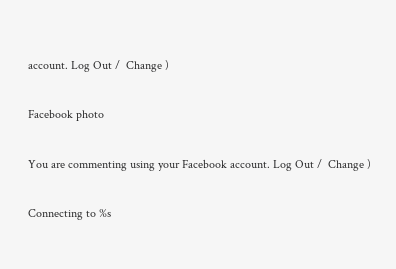account. Log Out /  Change )

Facebook photo

You are commenting using your Facebook account. Log Out /  Change )

Connecting to %s